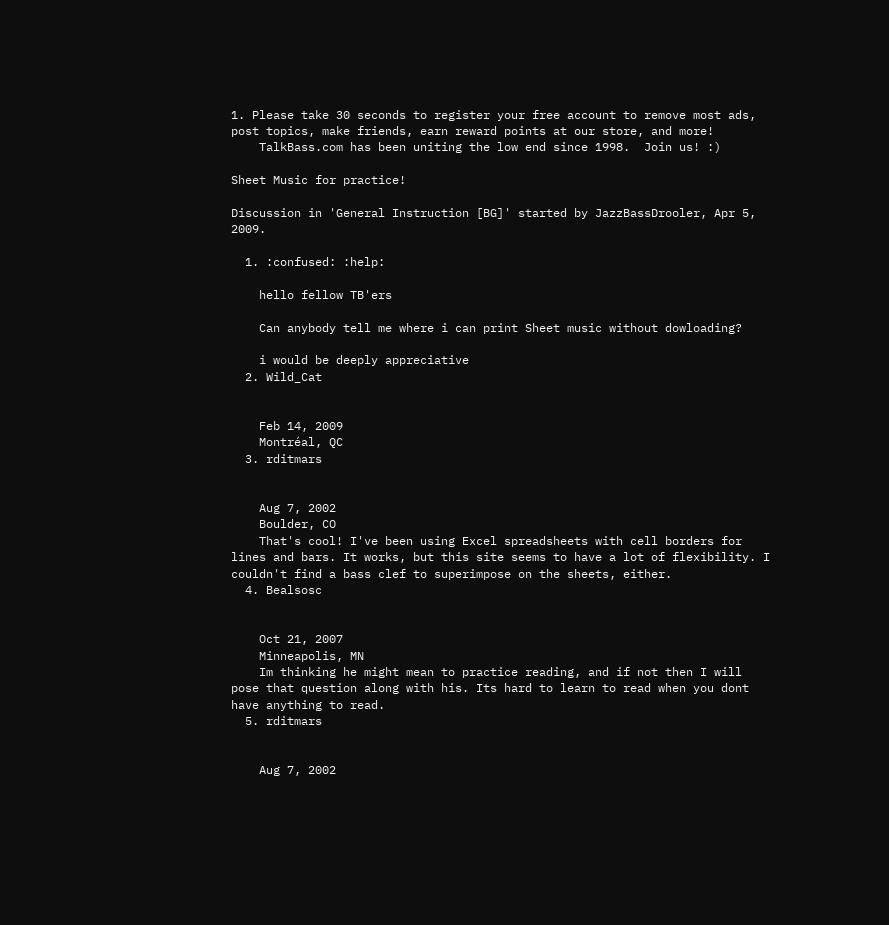1. Please take 30 seconds to register your free account to remove most ads, post topics, make friends, earn reward points at our store, and more!
    TalkBass.com has been uniting the low end since 1998.  Join us! :)

Sheet Music for practice!

Discussion in 'General Instruction [BG]' started by JazzBassDrooler, Apr 5, 2009.

  1. :confused: :help:

    hello fellow TB'ers

    Can anybody tell me where i can print Sheet music without dowloading?

    i would be deeply appreciative
  2. Wild_Cat


    Feb 14, 2009
    Montréal, QC
  3. rditmars


    Aug 7, 2002
    Boulder, CO
    That's cool! I've been using Excel spreadsheets with cell borders for lines and bars. It works, but this site seems to have a lot of flexibility. I couldn't find a bass clef to superimpose on the sheets, either.
  4. Bealsosc


    Oct 21, 2007
    Minneapolis, MN
    Im thinking he might mean to practice reading, and if not then I will pose that question along with his. Its hard to learn to read when you dont have anything to read.
  5. rditmars


    Aug 7, 2002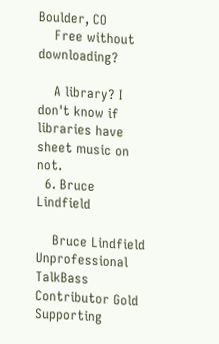Boulder, CO
    Free without downloading?

    A library? I don't know if libraries have sheet music on not.
  6. Bruce Lindfield

    Bruce Lindfield Unprofessional TalkBass Contributor Gold Supporting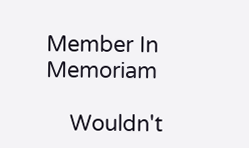Member In Memoriam

    Wouldn't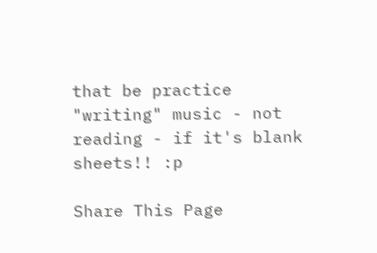that be practice "writing" music - not reading - if it's blank sheets!! :p

Share This Page